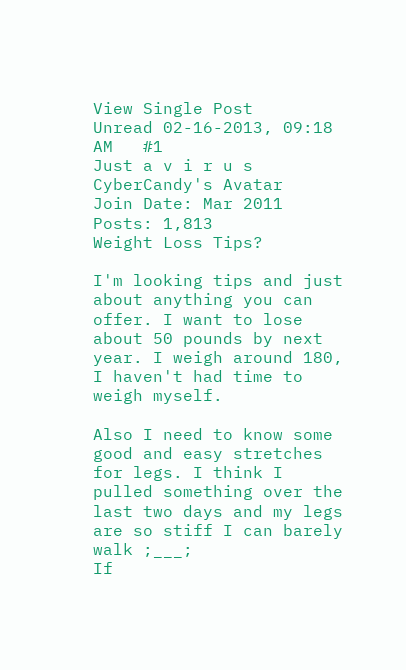View Single Post
Unread 02-16-2013, 09:18 AM   #1
Just a v i r u s
CyberCandy's Avatar
Join Date: Mar 2011
Posts: 1,813
Weight Loss Tips?

I'm looking tips and just about anything you can offer. I want to lose about 50 pounds by next year. I weigh around 180, I haven't had time to weigh myself.

Also I need to know some good and easy stretches for legs. I think I pulled something over the last two days and my legs are so stiff I can barely walk ;___;
If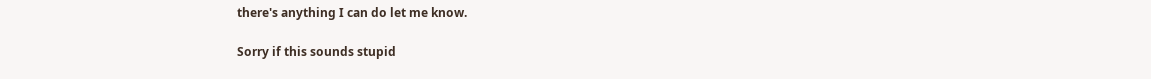there's anything I can do let me know.

Sorry if this sounds stupid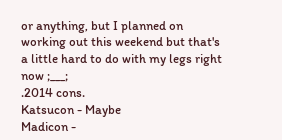or anything, but I planned on working out this weekend but that's a little hard to do with my legs right now ;___;
.2014 cons.
Katsucon - Maybe
Madicon -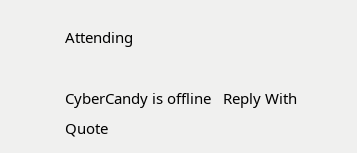Attending

CyberCandy is offline   Reply With Quote